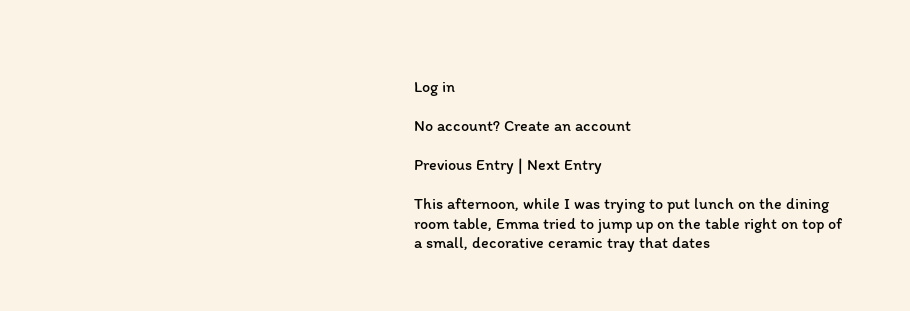Log in

No account? Create an account

Previous Entry | Next Entry

This afternoon, while I was trying to put lunch on the dining room table, Emma tried to jump up on the table right on top of a small, decorative ceramic tray that dates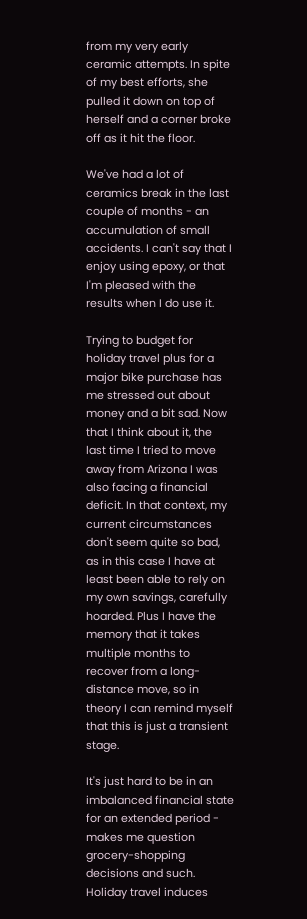from my very early ceramic attempts. In spite of my best efforts, she pulled it down on top of herself and a corner broke off as it hit the floor.

We've had a lot of ceramics break in the last couple of months - an accumulation of small accidents. I can't say that I enjoy using epoxy, or that I'm pleased with the results when I do use it.

Trying to budget for holiday travel plus for a major bike purchase has me stressed out about money and a bit sad. Now that I think about it, the last time I tried to move away from Arizona I was also facing a financial deficit. In that context, my current circumstances don't seem quite so bad, as in this case I have at least been able to rely on my own savings, carefully hoarded. Plus I have the memory that it takes multiple months to recover from a long-distance move, so in theory I can remind myself that this is just a transient stage.

It's just hard to be in an imbalanced financial state for an extended period - makes me question grocery-shopping decisions and such. Holiday travel induces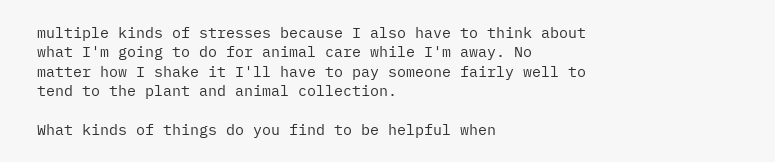multiple kinds of stresses because I also have to think about what I'm going to do for animal care while I'm away. No matter how I shake it I'll have to pay someone fairly well to tend to the plant and animal collection.

What kinds of things do you find to be helpful when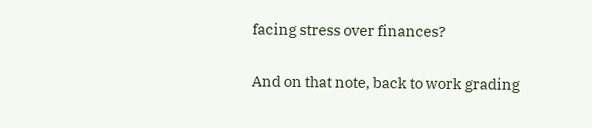facing stress over finances?

And on that note, back to work grading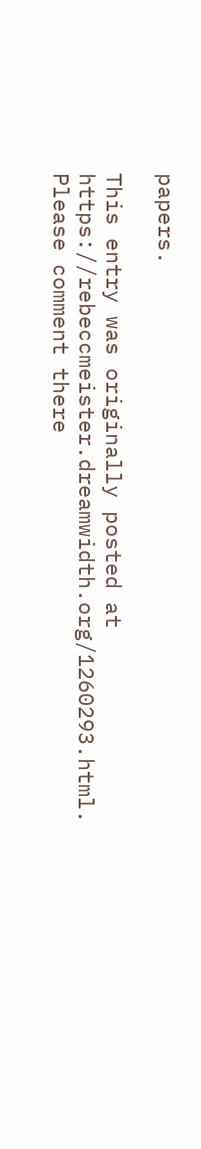papers.

This entry was originally posted at https://rebeccmeister.dreamwidth.org/1260293.html. Please comment there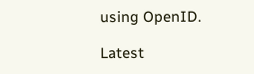using OpenID.

Latest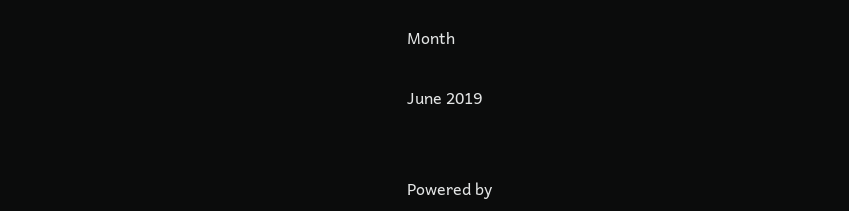Month

June 2019


Powered by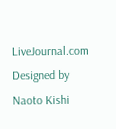LiveJournal.com
Designed by Naoto Kishi